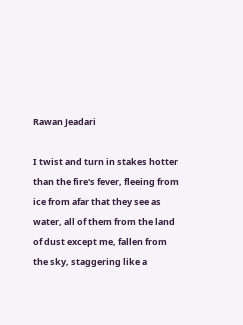Rawan Jeadari

I twist and turn in stakes hotter than the fire's fever, fleeing from ice from afar that they see as water, all of them from the land of dust except me, fallen from the sky, staggering like a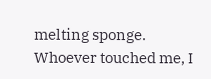melting sponge. Whoever touched me, I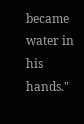became water in his hands."